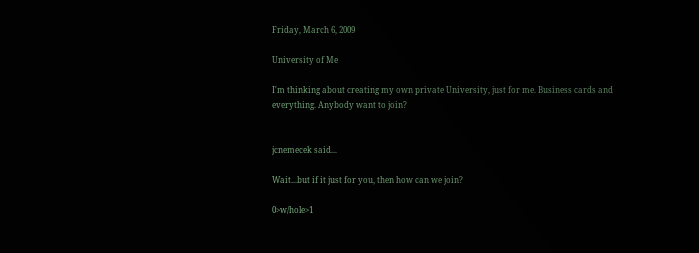Friday, March 6, 2009

University of Me

I'm thinking about creating my own private University, just for me. Business cards and everything. Anybody want to join?


jcnemecek said...

Wait...but if it just for you, then how can we join?

0>w/hole>1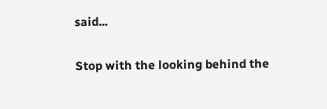said...

Stop with the looking behind the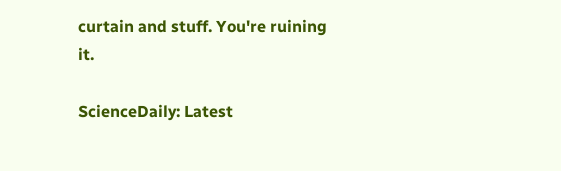curtain and stuff. You're ruining it.

ScienceDaily: Latest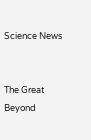Science News


The Great Beyond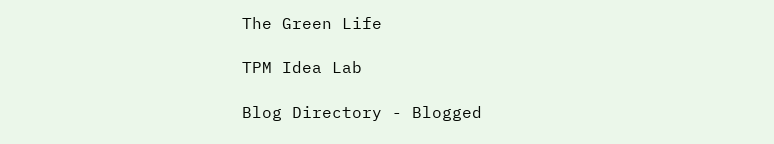The Green Life

TPM Idea Lab

Blog Directory - Blogged